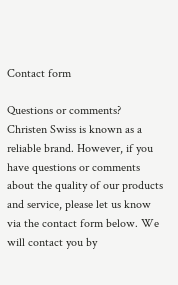Contact form

Questions or comments?
Christen Swiss is known as a reliable brand. However, if you have questions or comments about the quality of our products and service, please let us know via the contact form below. We will contact you by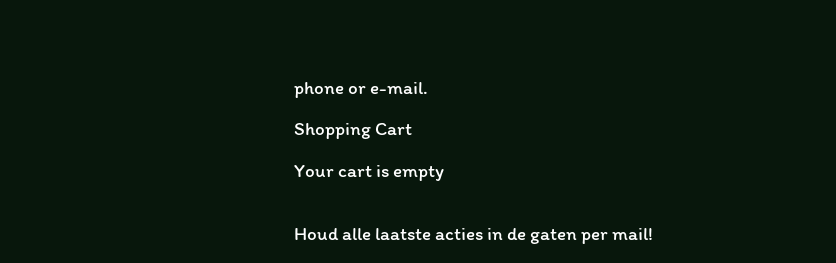phone or e-mail.

Shopping Cart

Your cart is empty


Houd alle laatste acties in de gaten per mail!